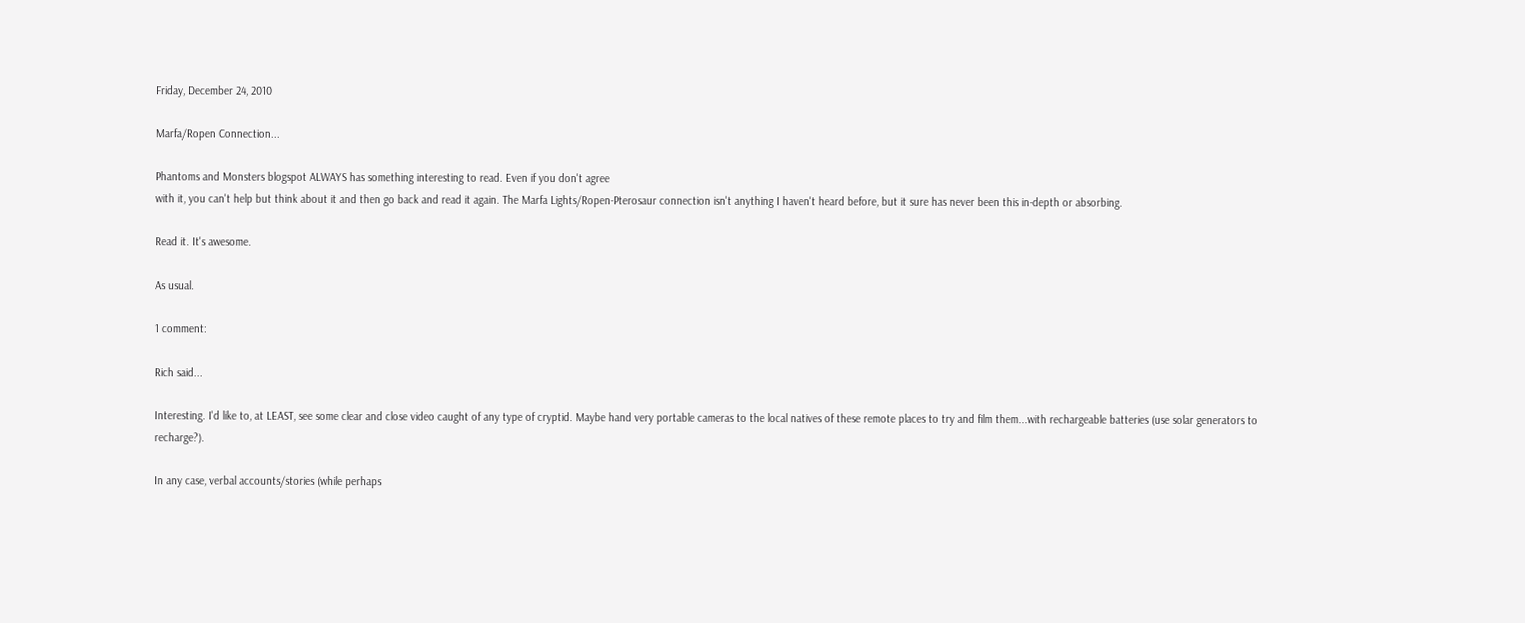Friday, December 24, 2010

Marfa/Ropen Connection...

Phantoms and Monsters blogspot ALWAYS has something interesting to read. Even if you don't agree
with it, you can't help but think about it and then go back and read it again. The Marfa Lights/Ropen-Pterosaur connection isn't anything I haven't heard before, but it sure has never been this in-depth or absorbing.

Read it. It's awesome.

As usual.

1 comment:

Rich said...

Interesting. I'd like to, at LEAST, see some clear and close video caught of any type of cryptid. Maybe hand very portable cameras to the local natives of these remote places to try and film them...with rechargeable batteries (use solar generators to recharge?).

In any case, verbal accounts/stories (while perhaps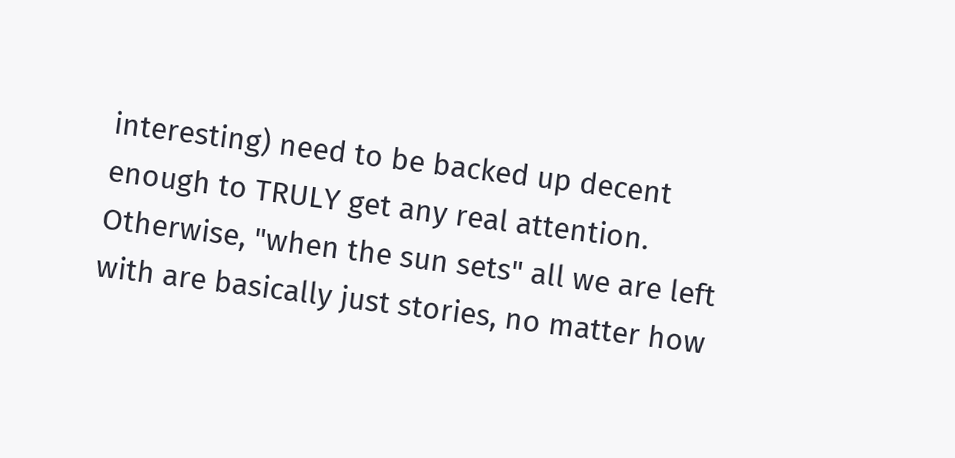interesting) need to be backed up decent enough to TRULY get any real attention. Otherwise, "when the sun sets" all we are left with are basically just stories, no matter how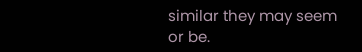similar they may seem or be.